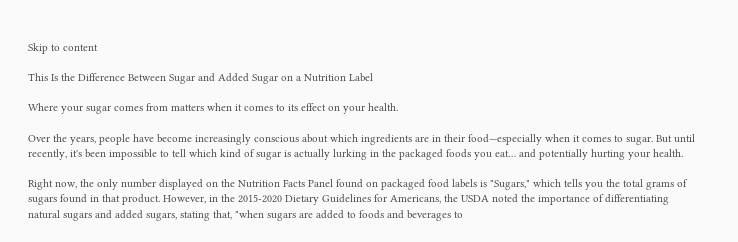Skip to content

This Is the Difference Between Sugar and Added Sugar on a Nutrition Label

Where your sugar comes from matters when it comes to its effect on your health.

Over the years, people have become increasingly conscious about which ingredients are in their food—especially when it comes to sugar. But until recently, it's been impossible to tell which kind of sugar is actually lurking in the packaged foods you eat… and potentially hurting your health.

Right now, the only number displayed on the Nutrition Facts Panel found on packaged food labels is "Sugars," which tells you the total grams of sugars found in that product. However, in the 2015-2020 Dietary Guidelines for Americans, the USDA noted the importance of differentiating natural sugars and added sugars, stating that, "when sugars are added to foods and beverages to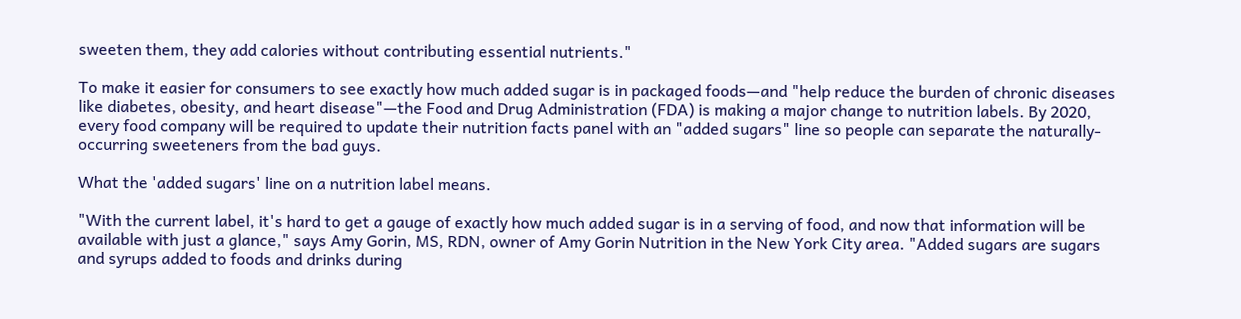sweeten them, they add calories without contributing essential nutrients."

To make it easier for consumers to see exactly how much added sugar is in packaged foods—and "help reduce the burden of chronic diseases like diabetes, obesity, and heart disease"—the Food and Drug Administration (FDA) is making a major change to nutrition labels. By 2020, every food company will be required to update their nutrition facts panel with an "added sugars" line so people can separate the naturally-occurring sweeteners from the bad guys.

What the 'added sugars' line on a nutrition label means.

"With the current label, it's hard to get a gauge of exactly how much added sugar is in a serving of food, and now that information will be available with just a glance," says Amy Gorin, MS, RDN, owner of Amy Gorin Nutrition in the New York City area. "Added sugars are sugars and syrups added to foods and drinks during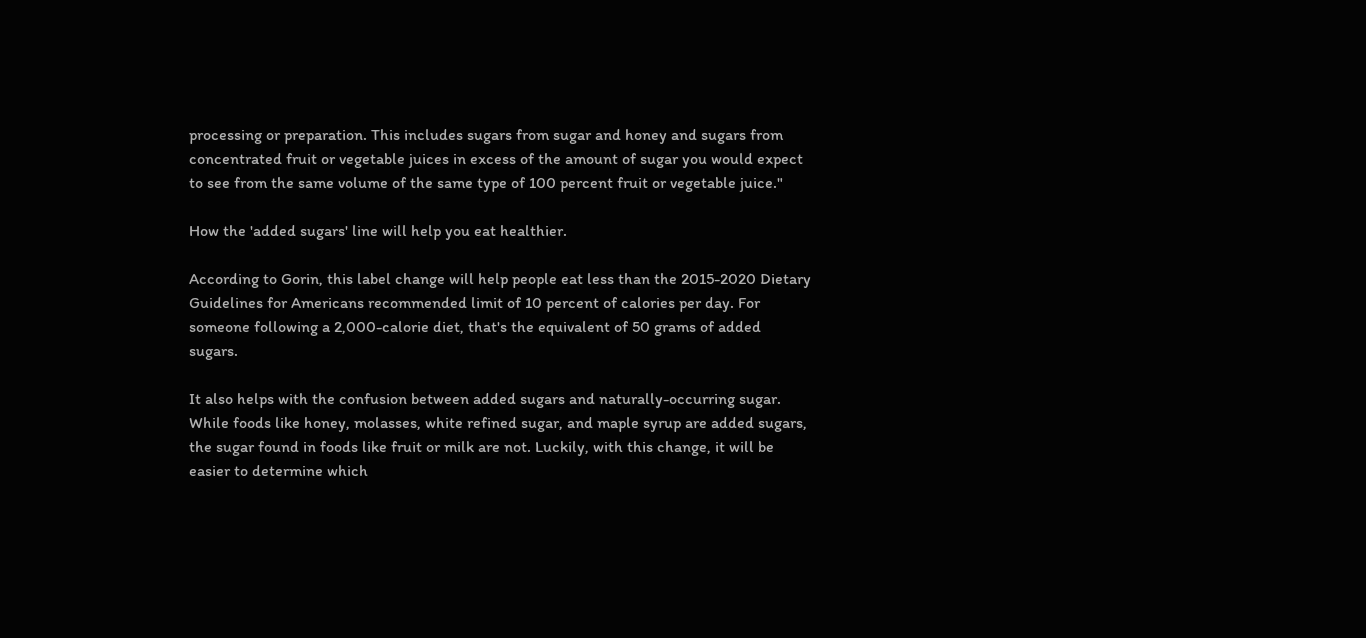processing or preparation. This includes sugars from sugar and honey and sugars from concentrated fruit or vegetable juices in excess of the amount of sugar you would expect to see from the same volume of the same type of 100 percent fruit or vegetable juice."

How the 'added sugars' line will help you eat healthier.

According to Gorin, this label change will help people eat less than the 2015-2020 Dietary Guidelines for Americans recommended limit of 10 percent of calories per day. For someone following a 2,000-calorie diet, that's the equivalent of 50 grams of added sugars.

It also helps with the confusion between added sugars and naturally-occurring sugar. While foods like honey, molasses, white refined sugar, and maple syrup are added sugars, the sugar found in foods like fruit or milk are not. Luckily, with this change, it will be easier to determine which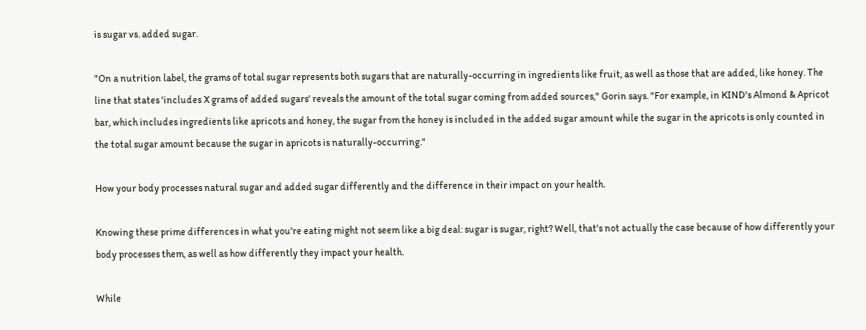is sugar vs. added sugar.

"On a nutrition label, the grams of total sugar represents both sugars that are naturally-occurring in ingredients like fruit, as well as those that are added, like honey. The line that states 'includes X grams of added sugars' reveals the amount of the total sugar coming from added sources," Gorin says. "For example, in KIND's Almond & Apricot bar, which includes ingredients like apricots and honey, the sugar from the honey is included in the added sugar amount while the sugar in the apricots is only counted in the total sugar amount because the sugar in apricots is naturally-occurring."

How your body processes natural sugar and added sugar differently and the difference in their impact on your health.

Knowing these prime differences in what you're eating might not seem like a big deal: sugar is sugar, right? Well, that's not actually the case because of how differently your body processes them, as well as how differently they impact your health.

While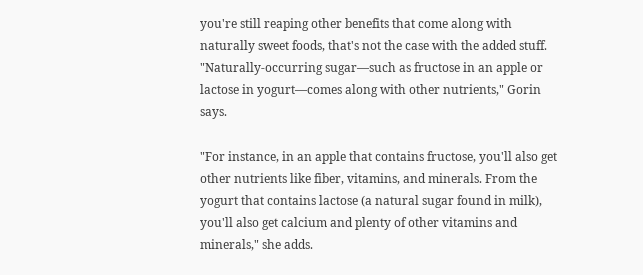you're still reaping other benefits that come along with naturally sweet foods, that's not the case with the added stuff. "Naturally-occurring sugar—such as fructose in an apple or lactose in yogurt—comes along with other nutrients," Gorin says.

"For instance, in an apple that contains fructose, you'll also get other nutrients like fiber, vitamins, and minerals. From the yogurt that contains lactose (a natural sugar found in milk), you'll also get calcium and plenty of other vitamins and minerals," she adds.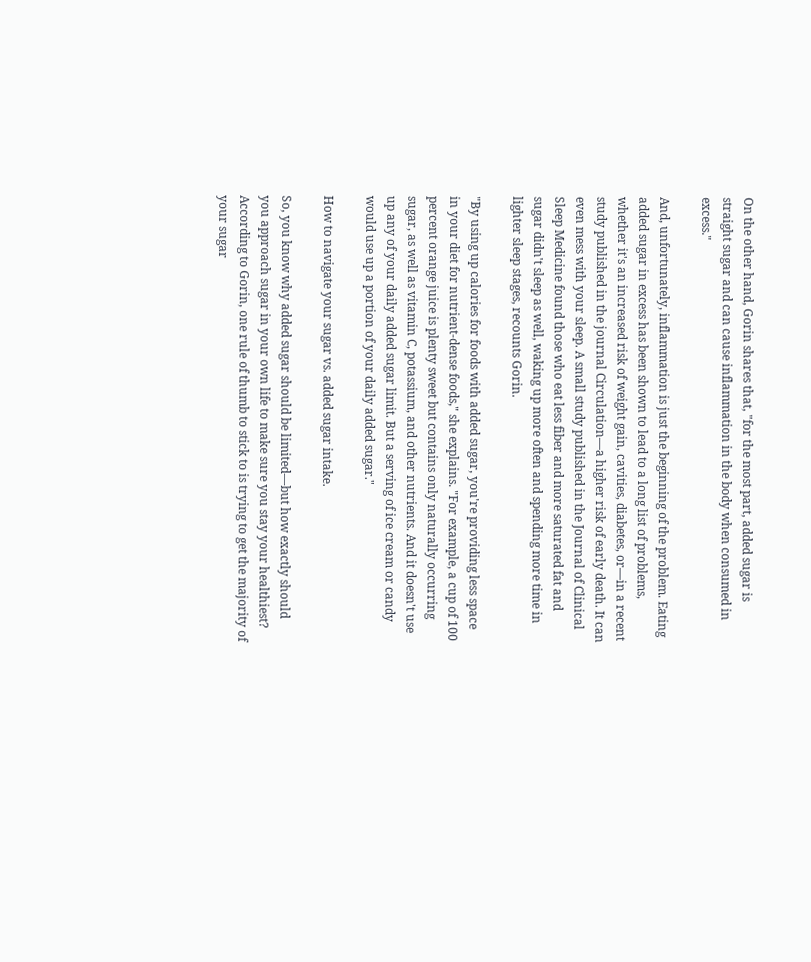On the other hand, Gorin shares that, "for the most part, added sugar is straight sugar and can cause inflammation in the body when consumed in excess."

And, unfortunately, inflammation is just the beginning of the problem. Eating added sugar in excess has been shown to lead to a long list of problems, whether it's an increased risk of weight gain, cavities, diabetes, or—in a recent study published in the journal Circulation—a higher risk of early death. It can even mess with your sleep. A small study published in the Journal of Clinical Sleep Medicine found those who eat less fiber and more saturated fat and sugar didn't sleep as well, waking up more often and spending more time in lighter sleep stages, recounts Gorin.

"By using up calories for foods with added sugar, you're providing less space in your diet for nutrient-dense foods," she explains. "For example, a cup of 100 percent orange juice is plenty sweet but contains only naturally occurring sugar, as well as vitamin C, potassium, and other nutrients. And it doesn't use up any of your daily added sugar limit. But a serving of ice cream or candy would use up a portion of your daily added sugar."

How to navigate your sugar vs. added sugar intake.

So, you know why added sugar should be limited—but how exactly should you approach sugar in your own life to make sure you stay your healthiest? According to Gorin, one rule of thumb to stick to is trying to get the majority of your sugar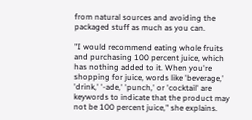from natural sources and avoiding the packaged stuff as much as you can.

"I would recommend eating whole fruits and purchasing 100 percent juice, which has nothing added to it. When you're shopping for juice, words like 'beverage,' 'drink,' '-ade,' 'punch,' or 'cocktail' are keywords to indicate that the product may not be 100 percent juice," she explains.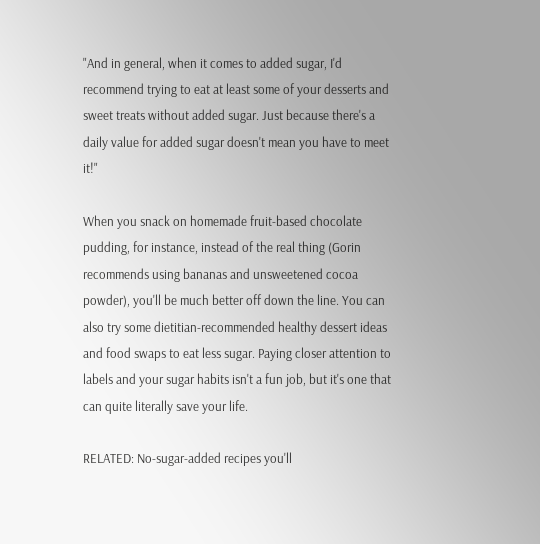"And in general, when it comes to added sugar, I'd recommend trying to eat at least some of your desserts and sweet treats without added sugar. Just because there's a daily value for added sugar doesn't mean you have to meet it!"

When you snack on homemade fruit-based chocolate pudding, for instance, instead of the real thing (Gorin recommends using bananas and unsweetened cocoa powder), you'll be much better off down the line. You can also try some dietitian-recommended healthy dessert ideas and food swaps to eat less sugar. Paying closer attention to labels and your sugar habits isn't a fun job, but it's one that can quite literally save your life.

RELATED: No-sugar-added recipes you'll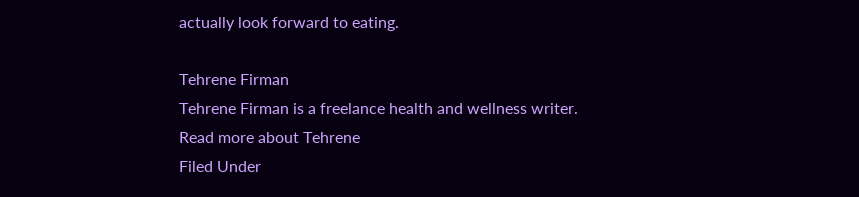actually look forward to eating.

Tehrene Firman
Tehrene Firman is a freelance health and wellness writer. Read more about Tehrene
Filed Under